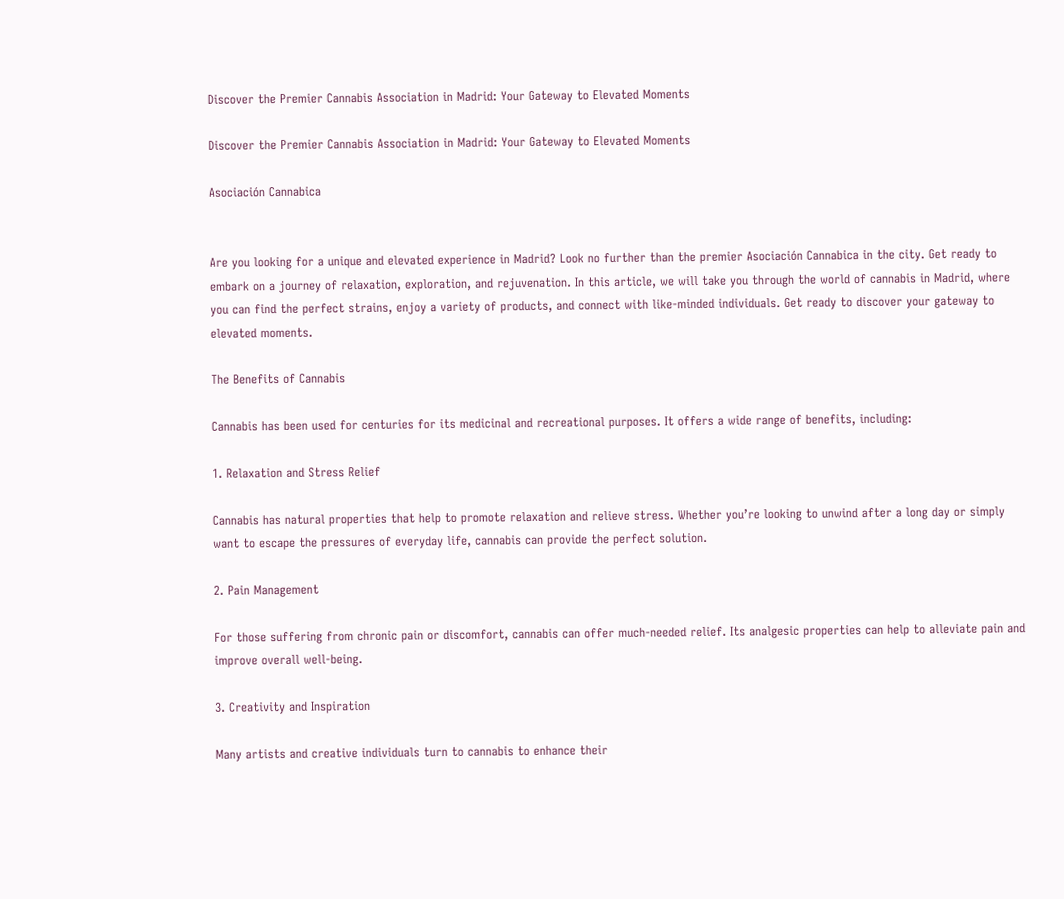Discover the Premier Cannabis Association in Madrid: Your Gateway to Elevated Moments

Discover the Premier Cannabis Association in Madrid: Your Gateway to Elevated Moments

Asociación Cannabica


Are you looking for a unique and elevated experience in Madrid? Look no further than the premier Asociación Cannabica in the city. Get ready to embark on a journey of relaxation, exploration, and rejuvenation. In this article, we will take you through the world of cannabis in Madrid, where you can find the perfect strains, enjoy a variety of products, and connect with like-minded individuals. Get ready to discover your gateway to elevated moments.

The Benefits of Cannabis

Cannabis has been used for centuries for its medicinal and recreational purposes. It offers a wide range of benefits, including:

1. Relaxation and Stress Relief

Cannabis has natural properties that help to promote relaxation and relieve stress. Whether you’re looking to unwind after a long day or simply want to escape the pressures of everyday life, cannabis can provide the perfect solution.

2. Pain Management

For those suffering from chronic pain or discomfort, cannabis can offer much-needed relief. Its analgesic properties can help to alleviate pain and improve overall well-being.

3. Creativity and Inspiration

Many artists and creative individuals turn to cannabis to enhance their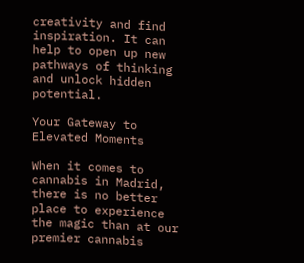creativity and find inspiration. It can help to open up new pathways of thinking and unlock hidden potential.

Your Gateway to Elevated Moments

When it comes to cannabis in Madrid, there is no better place to experience the magic than at our premier cannabis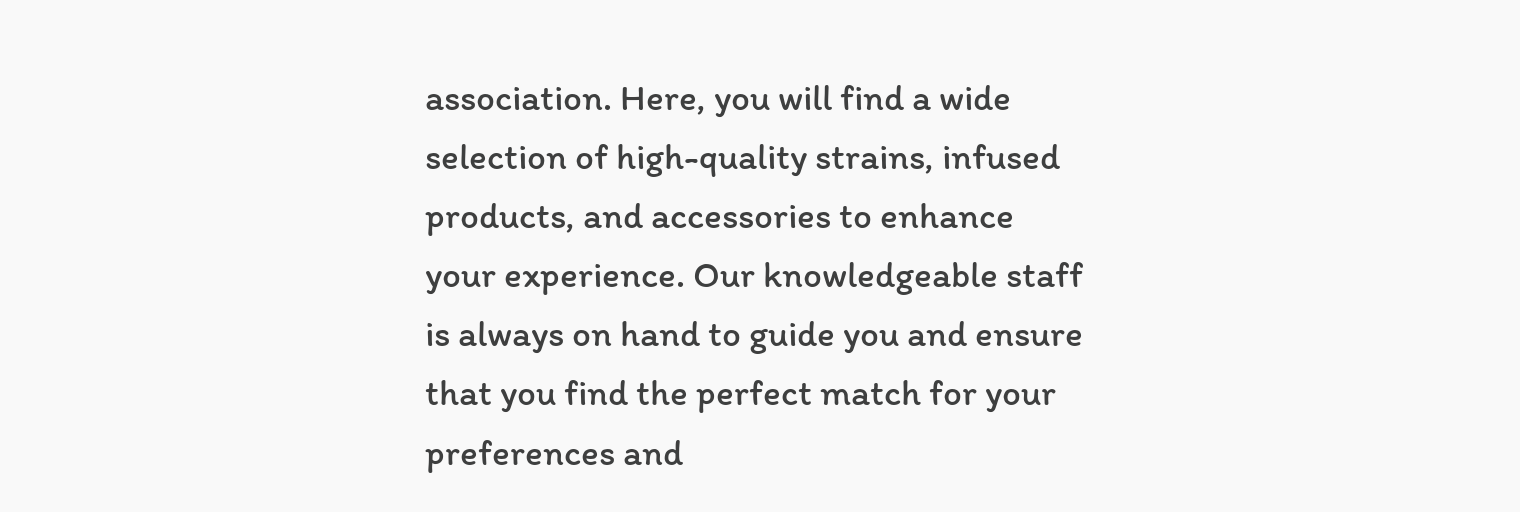association. Here, you will find a wide selection of high-quality strains, infused products, and accessories to enhance your experience. Our knowledgeable staff is always on hand to guide you and ensure that you find the perfect match for your preferences and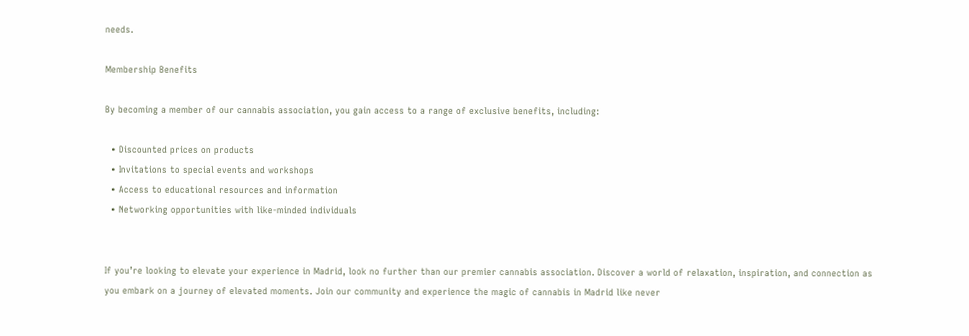needs.

Membership Benefits

By becoming a member of our cannabis association, you gain access to a range of exclusive benefits, including:

  • Discounted prices on products
  • Invitations to special events and workshops
  • Access to educational resources and information
  • Networking opportunities with like-minded individuals


If you’re looking to elevate your experience in Madrid, look no further than our premier cannabis association. Discover a world of relaxation, inspiration, and connection as you embark on a journey of elevated moments. Join our community and experience the magic of cannabis in Madrid like never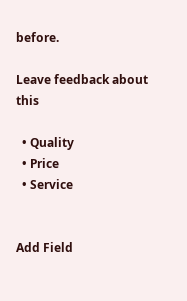before.

Leave feedback about this

  • Quality
  • Price
  • Service


Add Field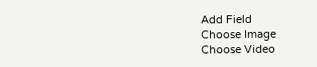Add Field
Choose Image
Choose Video